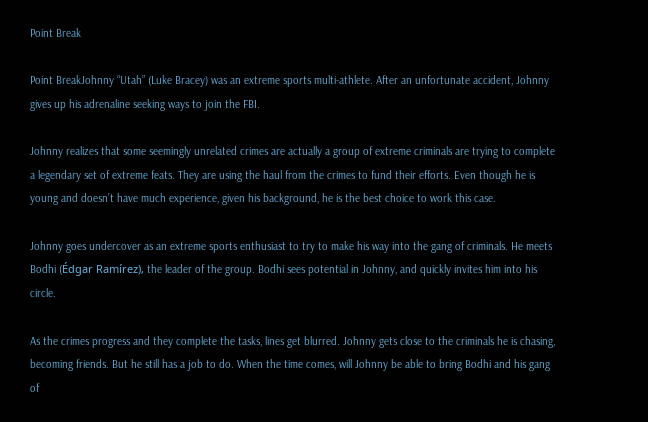Point Break

Point BreakJohnny “Utah” (Luke Bracey) was an extreme sports multi-athlete. After an unfortunate accident, Johnny gives up his adrenaline seeking ways to join the FBI.

Johnny realizes that some seemingly unrelated crimes are actually a group of extreme criminals are trying to complete a legendary set of extreme feats. They are using the haul from the crimes to fund their efforts. Even though he is young and doesn’t have much experience, given his background, he is the best choice to work this case.

Johnny goes undercover as an extreme sports enthusiast to try to make his way into the gang of criminals. He meets Bodhi (Édgar Ramírez), the leader of the group. Bodhi sees potential in Johnny, and quickly invites him into his circle.

As the crimes progress and they complete the tasks, lines get blurred. Johnny gets close to the criminals he is chasing, becoming friends. But he still has a job to do. When the time comes, will Johnny be able to bring Bodhi and his gang of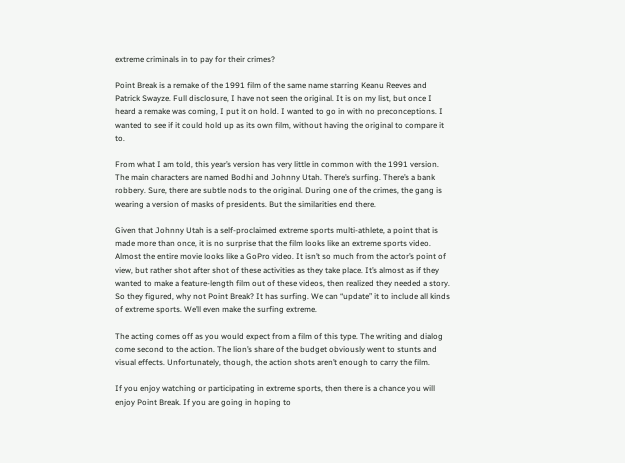extreme criminals in to pay for their crimes?

Point Break is a remake of the 1991 film of the same name starring Keanu Reeves and Patrick Swayze. Full disclosure, I have not seen the original. It is on my list, but once I heard a remake was coming, I put it on hold. I wanted to go in with no preconceptions. I wanted to see if it could hold up as its own film, without having the original to compare it to.

From what I am told, this year’s version has very little in common with the 1991 version. The main characters are named Bodhi and Johnny Utah. There’s surfing. There’s a bank robbery. Sure, there are subtle nods to the original. During one of the crimes, the gang is wearing a version of masks of presidents. But the similarities end there.

Given that Johnny Utah is a self-proclaimed extreme sports multi-athlete, a point that is made more than once, it is no surprise that the film looks like an extreme sports video. Almost the entire movie looks like a GoPro video. It isn’t so much from the actor’s point of view, but rather shot after shot of these activities as they take place. It’s almost as if they wanted to make a feature-length film out of these videos, then realized they needed a story. So they figured, why not Point Break? It has surfing. We can “update” it to include all kinds of extreme sports. We’ll even make the surfing extreme.

The acting comes off as you would expect from a film of this type. The writing and dialog come second to the action. The lion’s share of the budget obviously went to stunts and visual effects. Unfortunately, though, the action shots aren’t enough to carry the film.

If you enjoy watching or participating in extreme sports, then there is a chance you will enjoy Point Break. If you are going in hoping to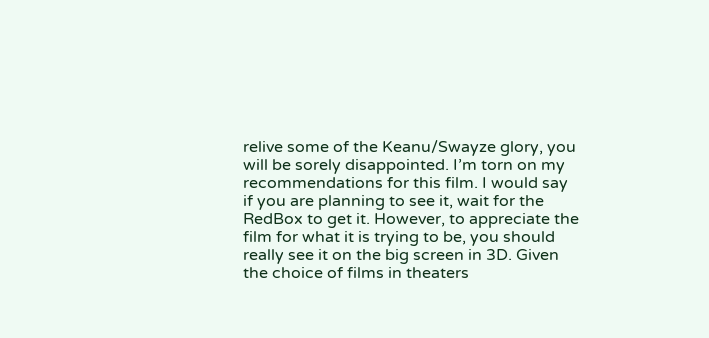relive some of the Keanu/Swayze glory, you will be sorely disappointed. I’m torn on my recommendations for this film. I would say if you are planning to see it, wait for the RedBox to get it. However, to appreciate the film for what it is trying to be, you should really see it on the big screen in 3D. Given the choice of films in theaters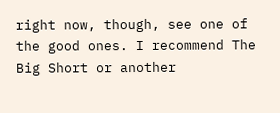right now, though, see one of the good ones. I recommend The Big Short or another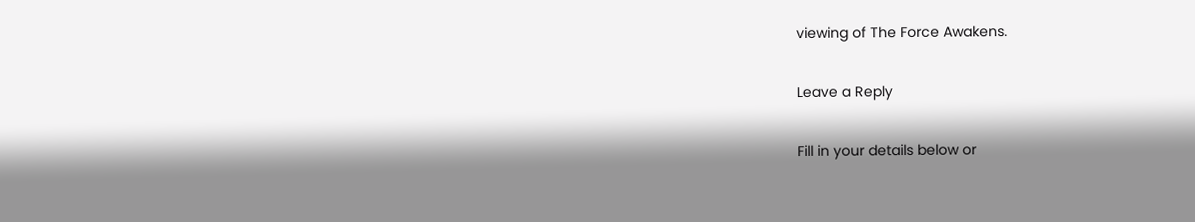viewing of The Force Awakens.

Leave a Reply

Fill in your details below or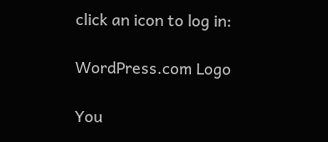click an icon to log in:

WordPress.com Logo

You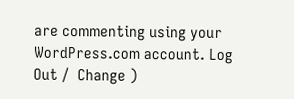are commenting using your WordPress.com account. Log Out /  Change )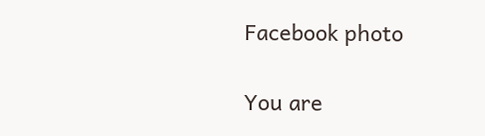Facebook photo

You are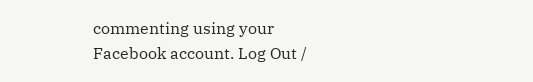commenting using your Facebook account. Log Out /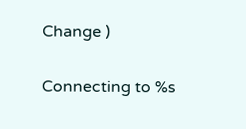Change )

Connecting to %s